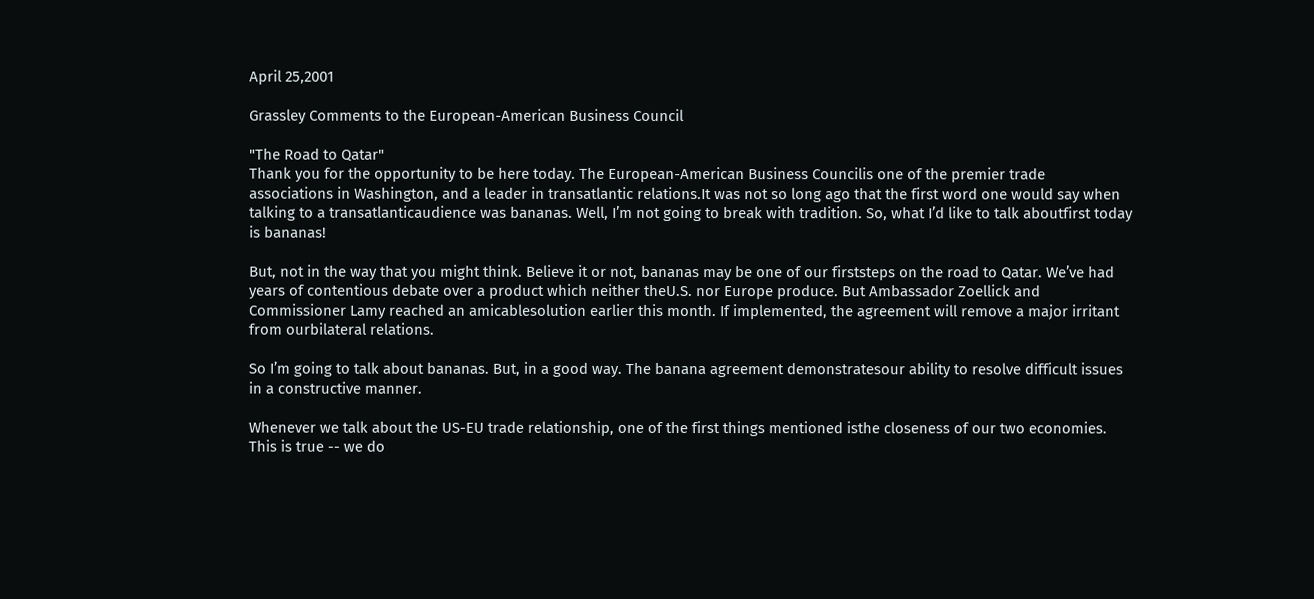April 25,2001

Grassley Comments to the European-American Business Council

"The Road to Qatar"
Thank you for the opportunity to be here today. The European-American Business Councilis one of the premier trade associations in Washington, and a leader in transatlantic relations.It was not so long ago that the first word one would say when talking to a transatlanticaudience was bananas. Well, I’m not going to break with tradition. So, what I’d like to talk aboutfirst today is bananas!

But, not in the way that you might think. Believe it or not, bananas may be one of our firststeps on the road to Qatar. We’ve had years of contentious debate over a product which neither theU.S. nor Europe produce. But Ambassador Zoellick and Commissioner Lamy reached an amicablesolution earlier this month. If implemented, the agreement will remove a major irritant from ourbilateral relations.

So I’m going to talk about bananas. But, in a good way. The banana agreement demonstratesour ability to resolve difficult issues in a constructive manner.

Whenever we talk about the US-EU trade relationship, one of the first things mentioned isthe closeness of our two economies. This is true -- we do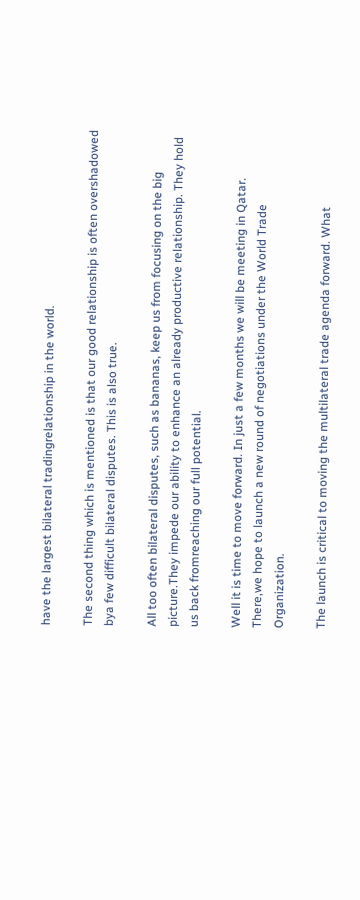have the largest bilateral tradingrelationship in the world.

The second thing which is mentioned is that our good relationship is often overshadowed bya few difficult bilateral disputes. This is also true.

All too often bilateral disputes, such as bananas, keep us from focusing on the big picture.They impede our ability to enhance an already productive relationship. They hold us back fromreaching our full potential.

Well it is time to move forward. In just a few months we will be meeting in Qatar. There,we hope to launch a new round of negotiations under the World Trade Organization.

The launch is critical to moving the multilateral trade agenda forward. What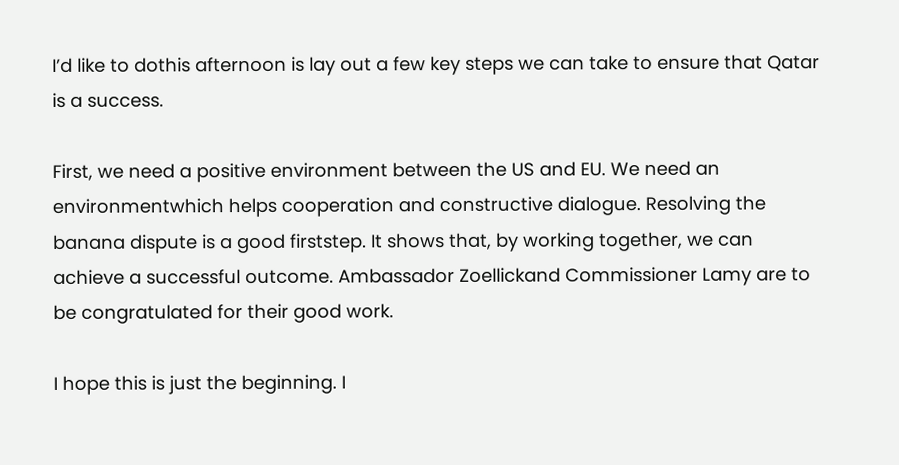I’d like to dothis afternoon is lay out a few key steps we can take to ensure that Qatar is a success.

First, we need a positive environment between the US and EU. We need an environmentwhich helps cooperation and constructive dialogue. Resolving the banana dispute is a good firststep. It shows that, by working together, we can achieve a successful outcome. Ambassador Zoellickand Commissioner Lamy are to be congratulated for their good work.

I hope this is just the beginning. I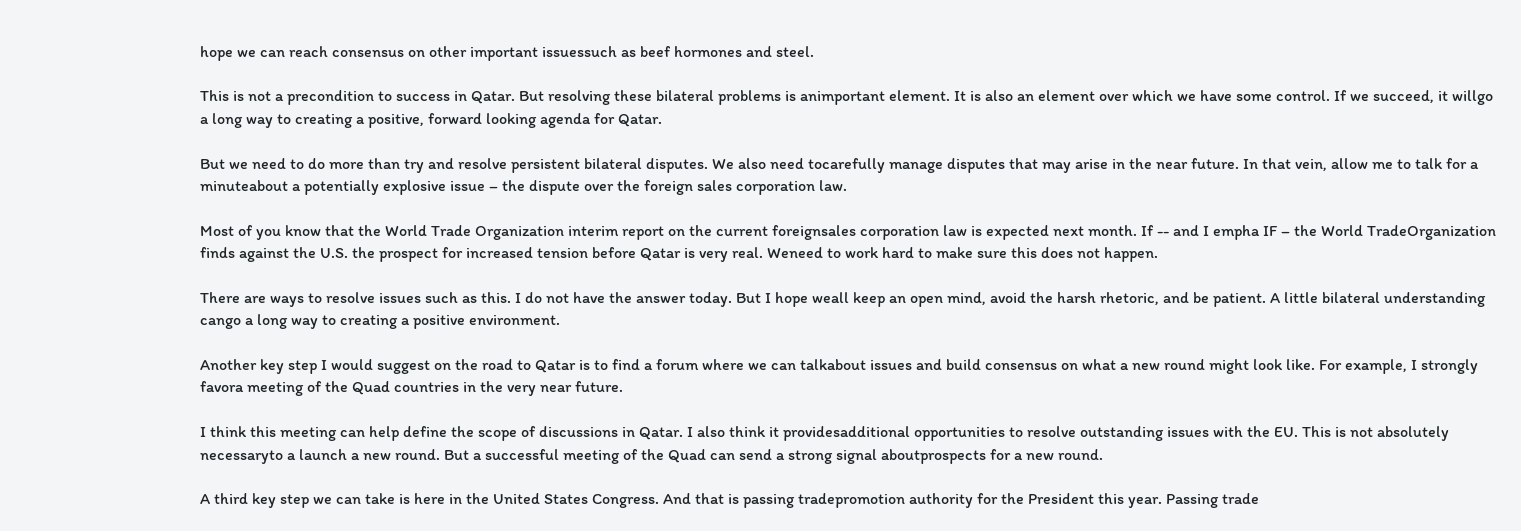hope we can reach consensus on other important issuessuch as beef hormones and steel.

This is not a precondition to success in Qatar. But resolving these bilateral problems is animportant element. It is also an element over which we have some control. If we succeed, it willgo a long way to creating a positive, forward looking agenda for Qatar.

But we need to do more than try and resolve persistent bilateral disputes. We also need tocarefully manage disputes that may arise in the near future. In that vein, allow me to talk for a minuteabout a potentially explosive issue – the dispute over the foreign sales corporation law.

Most of you know that the World Trade Organization interim report on the current foreignsales corporation law is expected next month. If -- and I empha IF – the World TradeOrganization finds against the U.S. the prospect for increased tension before Qatar is very real. Weneed to work hard to make sure this does not happen.

There are ways to resolve issues such as this. I do not have the answer today. But I hope weall keep an open mind, avoid the harsh rhetoric, and be patient. A little bilateral understanding cango a long way to creating a positive environment.

Another key step I would suggest on the road to Qatar is to find a forum where we can talkabout issues and build consensus on what a new round might look like. For example, I strongly favora meeting of the Quad countries in the very near future.

I think this meeting can help define the scope of discussions in Qatar. I also think it providesadditional opportunities to resolve outstanding issues with the EU. This is not absolutely necessaryto a launch a new round. But a successful meeting of the Quad can send a strong signal aboutprospects for a new round.

A third key step we can take is here in the United States Congress. And that is passing tradepromotion authority for the President this year. Passing trade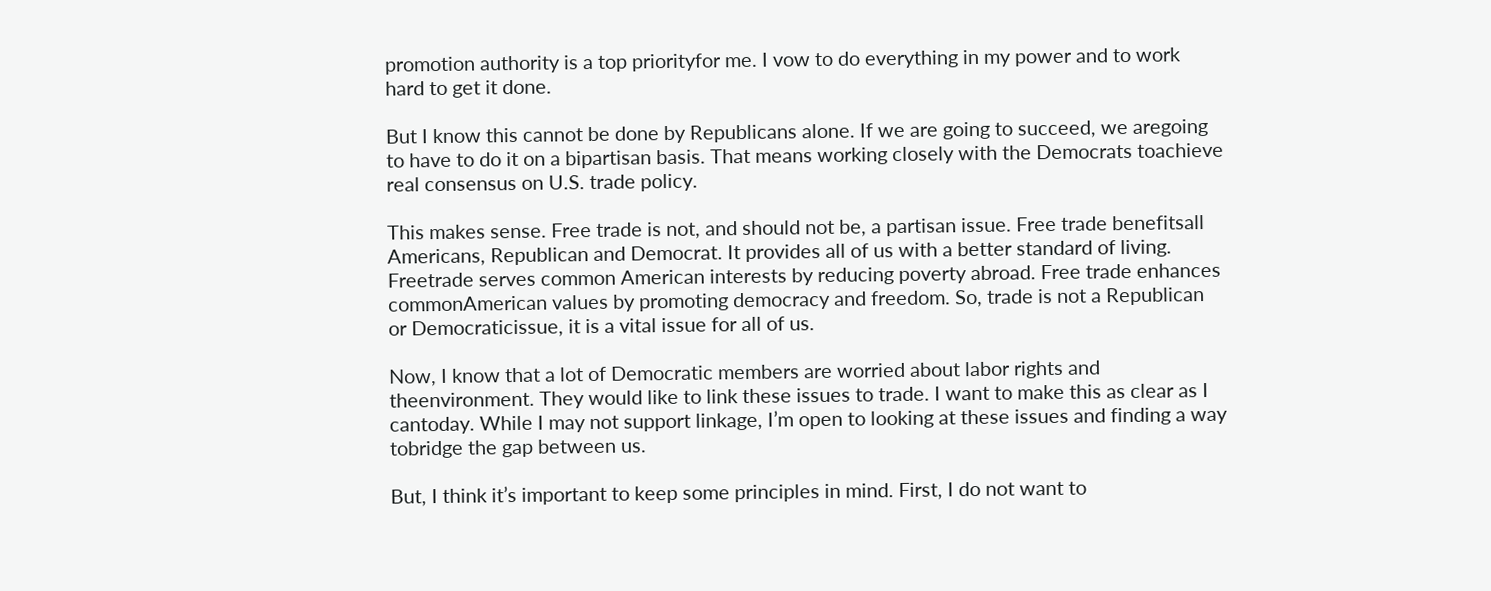promotion authority is a top priorityfor me. I vow to do everything in my power and to work hard to get it done.

But I know this cannot be done by Republicans alone. If we are going to succeed, we aregoing to have to do it on a bipartisan basis. That means working closely with the Democrats toachieve real consensus on U.S. trade policy.

This makes sense. Free trade is not, and should not be, a partisan issue. Free trade benefitsall Americans, Republican and Democrat. It provides all of us with a better standard of living. Freetrade serves common American interests by reducing poverty abroad. Free trade enhances commonAmerican values by promoting democracy and freedom. So, trade is not a Republican or Democraticissue, it is a vital issue for all of us.

Now, I know that a lot of Democratic members are worried about labor rights and theenvironment. They would like to link these issues to trade. I want to make this as clear as I cantoday. While I may not support linkage, I’m open to looking at these issues and finding a way tobridge the gap between us.

But, I think it’s important to keep some principles in mind. First, I do not want to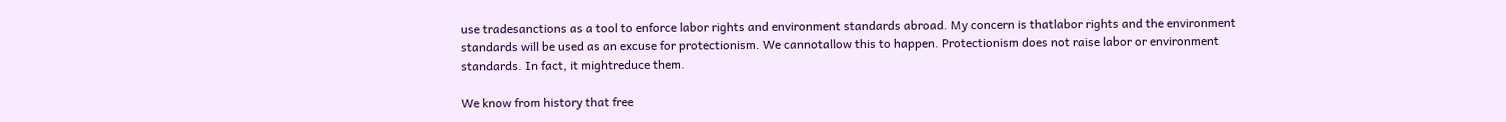use tradesanctions as a tool to enforce labor rights and environment standards abroad. My concern is thatlabor rights and the environment standards will be used as an excuse for protectionism. We cannotallow this to happen. Protectionism does not raise labor or environment standards. In fact, it mightreduce them.

We know from history that free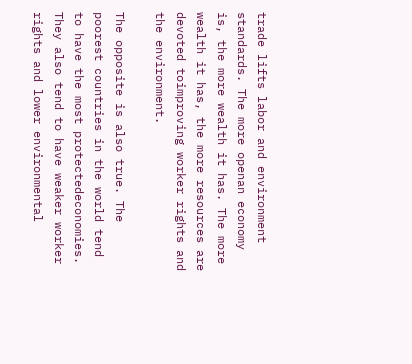trade lifts labor and environment standards. The more openan economy is, the more wealth it has. The more wealth it has, the more resources are devoted toimproving worker rights and the environment.

The opposite is also true. The poorest countries in the world tend to have the most protectedeconomies. They also tend to have weaker worker rights and lower environmental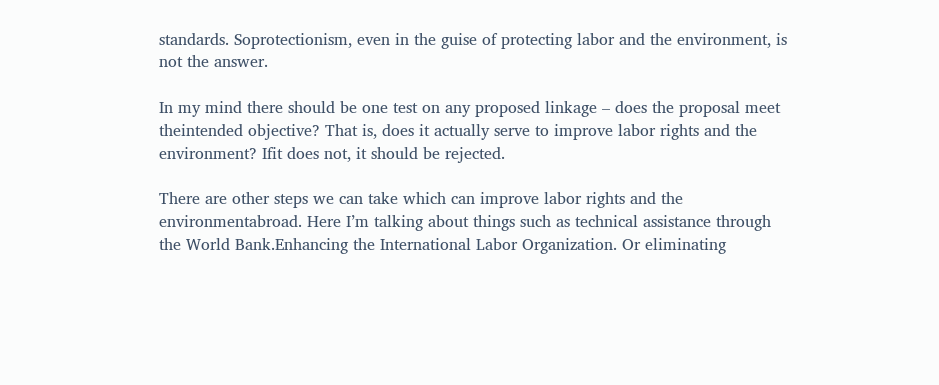standards. Soprotectionism, even in the guise of protecting labor and the environment, is not the answer.

In my mind there should be one test on any proposed linkage – does the proposal meet theintended objective? That is, does it actually serve to improve labor rights and the environment? Ifit does not, it should be rejected.

There are other steps we can take which can improve labor rights and the environmentabroad. Here I’m talking about things such as technical assistance through the World Bank.Enhancing the International Labor Organization. Or eliminating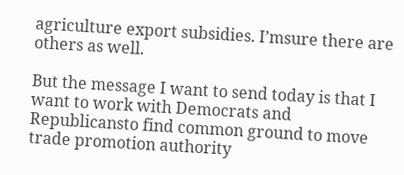agriculture export subsidies. I’msure there are others as well.

But the message I want to send today is that I want to work with Democrats and Republicansto find common ground to move trade promotion authority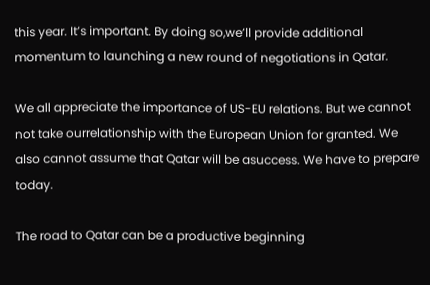this year. It’s important. By doing so,we’ll provide additional momentum to launching a new round of negotiations in Qatar.

We all appreciate the importance of US-EU relations. But we cannot not take ourrelationship with the European Union for granted. We also cannot assume that Qatar will be asuccess. We have to prepare today.

The road to Qatar can be a productive beginning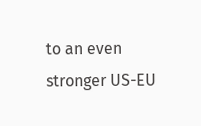to an even stronger US-EU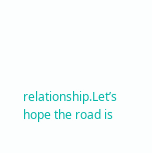relationship.Let’s hope the road is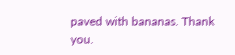paved with bananas. Thank you.